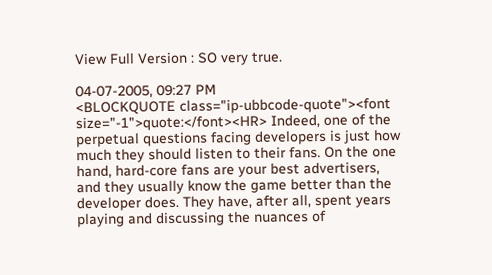View Full Version : SO very true.

04-07-2005, 09:27 PM
<BLOCKQUOTE class="ip-ubbcode-quote"><font size="-1">quote:</font><HR> Indeed, one of the perpetual questions facing developers is just how much they should listen to their fans. On the one hand, hard-core fans are your best advertisers, and they usually know the game better than the developer does. They have, after all, spent years playing and discussing the nuances of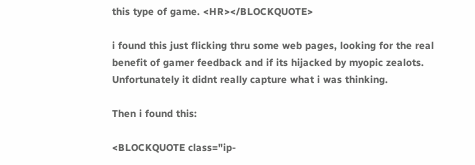this type of game. <HR></BLOCKQUOTE>

i found this just flicking thru some web pages, looking for the real benefit of gamer feedback and if its hijacked by myopic zealots. Unfortunately it didnt really capture what i was thinking.

Then i found this:

<BLOCKQUOTE class="ip-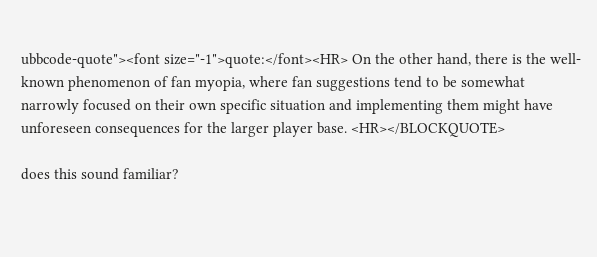ubbcode-quote"><font size="-1">quote:</font><HR> On the other hand, there is the well-known phenomenon of fan myopia, where fan suggestions tend to be somewhat narrowly focused on their own specific situation and implementing them might have unforeseen consequences for the larger player base. <HR></BLOCKQUOTE>

does this sound familiar?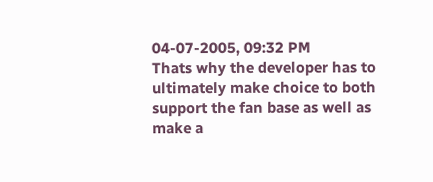04-07-2005, 09:32 PM
Thats why the developer has to ultimately make choice to both support the fan base as well as make a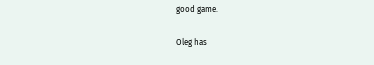good game.

Oleg has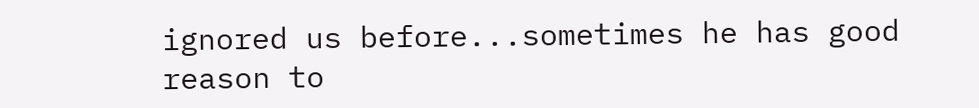ignored us before...sometimes he has good reason to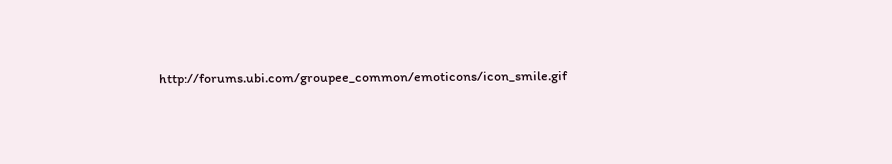http://forums.ubi.com/groupee_common/emoticons/icon_smile.gif